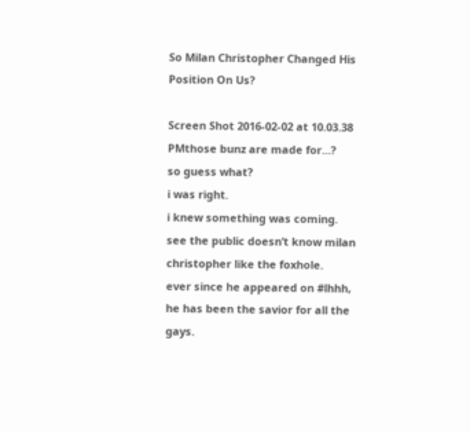So Milan Christopher Changed His Position On Us?

Screen Shot 2016-02-02 at 10.03.38 PMthose bunz are made for…?
so guess what?
i was right.
i knew something was coming.
see the public doesn’t know milan christopher like the foxhole.
ever since he appeared on #lhhh,
he has been the savior for all the gays.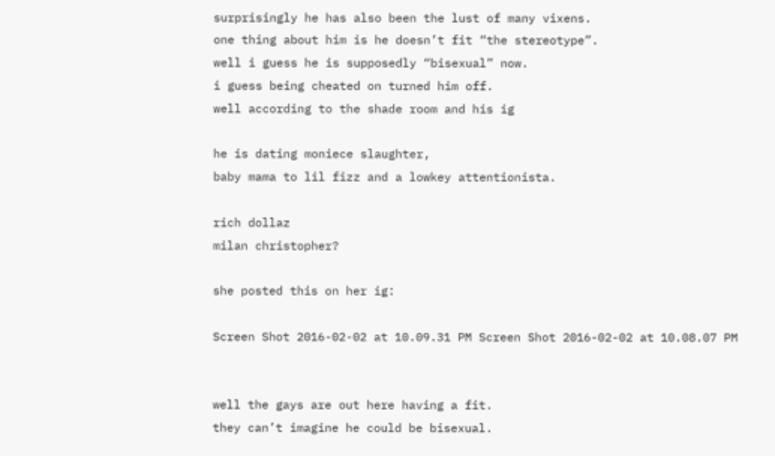surprisingly he has also been the lust of many vixens.
one thing about him is he doesn’t fit “the stereotype”.
well i guess he is supposedly “bisexual” now.
i guess being cheated on turned him off.
well according to the shade room and his ig

he is dating moniece slaughter,
baby mama to lil fizz and a lowkey attentionista.

rich dollaz
milan christopher?

she posted this on her ig:

Screen Shot 2016-02-02 at 10.09.31 PM Screen Shot 2016-02-02 at 10.08.07 PM


well the gays are out here having a fit.
they can’t imagine he could be bisexual.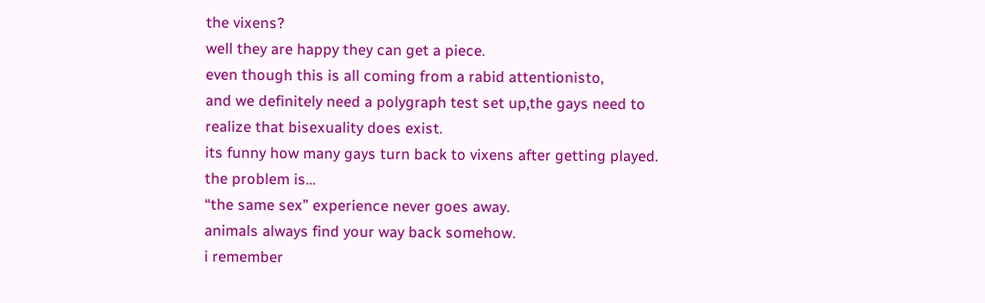the vixens?
well they are happy they can get a piece.
even though this is all coming from a rabid attentionisto,
and we definitely need a polygraph test set up,the gays need to realize that bisexuality does exist.
its funny how many gays turn back to vixens after getting played.
the problem is…
“the same sex” experience never goes away.
animals always find your way back somehow.
i remember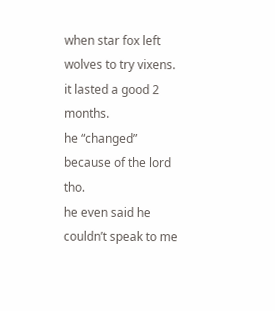when star fox left wolves to try vixens.
it lasted a good 2 months.
he “changed” because of the lord tho.
he even said he couldn’t speak to me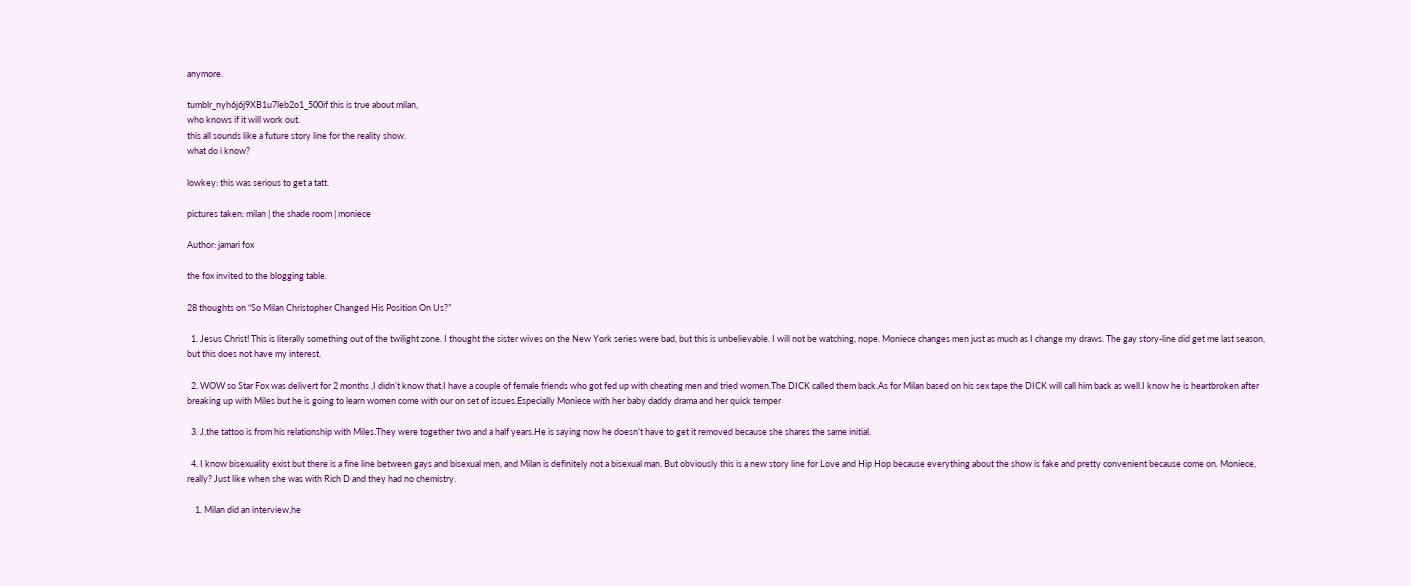anymore.

tumblr_nyh6j6j9XB1u7leb2o1_500if this is true about milan,
who knows if it will work out.
this all sounds like a future story line for the reality show.
what do i know?

lowkey: this was serious to get a tatt.

pictures taken: milan | the shade room | moniece

Author: jamari fox

the fox invited to the blogging table.

28 thoughts on “So Milan Christopher Changed His Position On Us?”

  1. Jesus Christ! This is literally something out of the twilight zone. I thought the sister wives on the New York series were bad, but this is unbelievable. I will not be watching, nope. Moniece changes men just as much as I change my draws. The gay story-line did get me last season, but this does not have my interest.

  2. WOW so Star Fox was delivert for 2 months ,I didn’t know that.I have a couple of female friends who got fed up with cheating men and tried women.The DICK called them back.As for Milan based on his sex tape the DICK will call him back as well.I know he is heartbroken after breaking up with Miles but he is going to learn women come with our on set of issues.Especially Moniece with her baby daddy drama and her quick temper

  3. J,the tattoo is from his relationship with Miles.They were together two and a half years.He is saying now he doesn’t have to get it removed because she shares the same initial.

  4. I know bisexuality exist but there is a fine line between gays and bisexual men, and Milan is definitely not a bisexual man. But obviously this is a new story line for Love and Hip Hop because everything about the show is fake and pretty convenient because come on. Moniece, really? Just like when she was with Rich D and they had no chemistry.

    1. Milan did an interview,he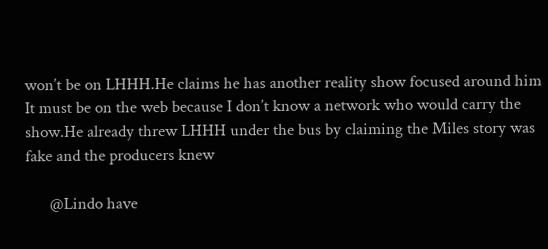won’t be on LHHH.He claims he has another reality show focused around him It must be on the web because I don’t know a network who would carry the show.He already threw LHHH under the bus by claiming the Miles story was fake and the producers knew

      @Lindo have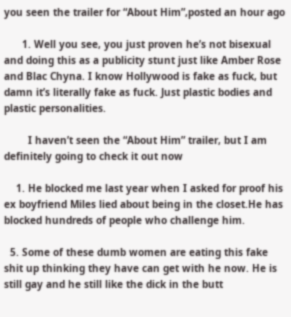you seen the trailer for “About Him”,posted an hour ago

      1. Well you see, you just proven he’s not bisexual and doing this as a publicity stunt just like Amber Rose and Blac Chyna. I know Hollywood is fake as fuck, but damn it’s literally fake as fuck. Just plastic bodies and plastic personalities.

        I haven’t seen the “About Him” trailer, but I am definitely going to check it out now

    1. He blocked me last year when I asked for proof his ex boyfriend Miles lied about being in the closet.He has blocked hundreds of people who challenge him.

  5. Some of these dumb women are eating this fake shit up thinking they have can get with he now. He is still gay and he still like the dick in the butt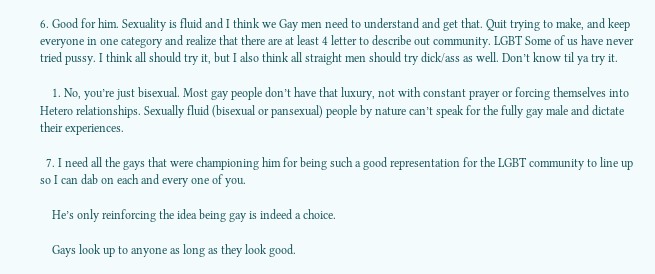6. Good for him. Sexuality is fluid and I think we Gay men need to understand and get that. Quit trying to make, and keep everyone in one category and realize that there are at least 4 letter to describe out community. LGBT Some of us have never tried pussy. I think all should try it, but I also think all straight men should try dick/ass as well. Don’t know til ya try it.

    1. No, you’re just bisexual. Most gay people don’t have that luxury, not with constant prayer or forcing themselves into Hetero relationships. Sexually fluid (bisexual or pansexual) people by nature can’t speak for the fully gay male and dictate their experiences.

  7. I need all the gays that were championing him for being such a good representation for the LGBT community to line up so I can dab on each and every one of you.

    He’s only reinforcing the idea being gay is indeed a choice.

    Gays look up to anyone as long as they look good.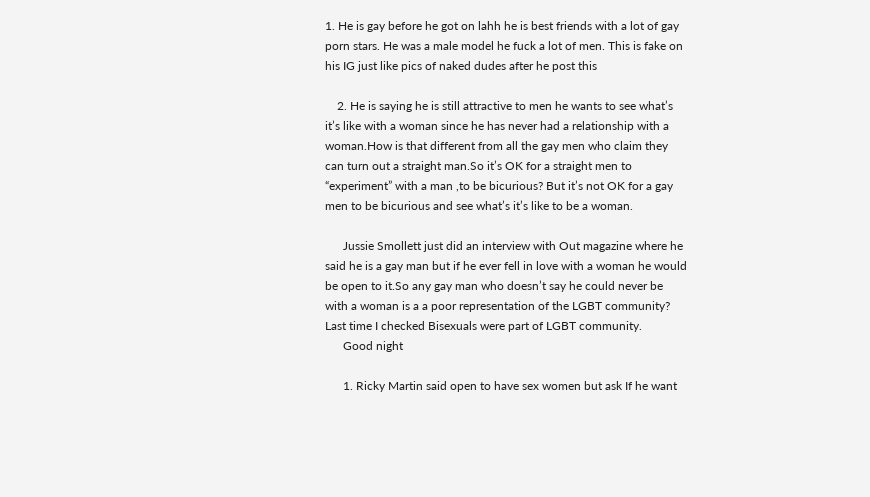1. He is gay before he got on lahh he is best friends with a lot of gay porn stars. He was a male model he fuck a lot of men. This is fake on his IG just like pics of naked dudes after he post this

    2. He is saying he is still attractive to men he wants to see what’s it’s like with a woman since he has never had a relationship with a woman.How is that different from all the gay men who claim they can turn out a straight man.So it’s OK for a straight men to “experiment” with a man ,to be bicurious? But it’s not OK for a gay men to be bicurious and see what’s it’s like to be a woman.

      Jussie Smollett just did an interview with Out magazine where he said he is a gay man but if he ever fell in love with a woman he would be open to it.So any gay man who doesn’t say he could never be with a woman is a a poor representation of the LGBT community? Last time I checked Bisexuals were part of LGBT community.
      Good night

      1. Ricky Martin said open to have sex women but ask If he want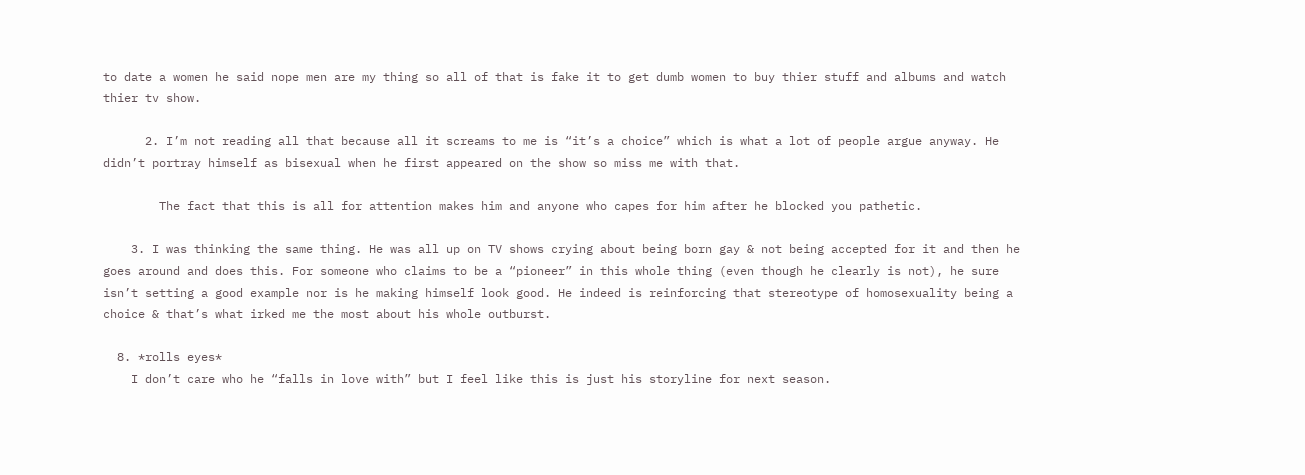to date a women he said nope men are my thing so all of that is fake it to get dumb women to buy thier stuff and albums and watch thier tv show.

      2. I’m not reading all that because all it screams to me is “it’s a choice” which is what a lot of people argue anyway. He didn’t portray himself as bisexual when he first appeared on the show so miss me with that.

        The fact that this is all for attention makes him and anyone who capes for him after he blocked you pathetic.

    3. I was thinking the same thing. He was all up on TV shows crying about being born gay & not being accepted for it and then he goes around and does this. For someone who claims to be a “pioneer” in this whole thing (even though he clearly is not), he sure isn’t setting a good example nor is he making himself look good. He indeed is reinforcing that stereotype of homosexuality being a choice & that’s what irked me the most about his whole outburst.

  8. *rolls eyes*
    I don’t care who he “falls in love with” but I feel like this is just his storyline for next season.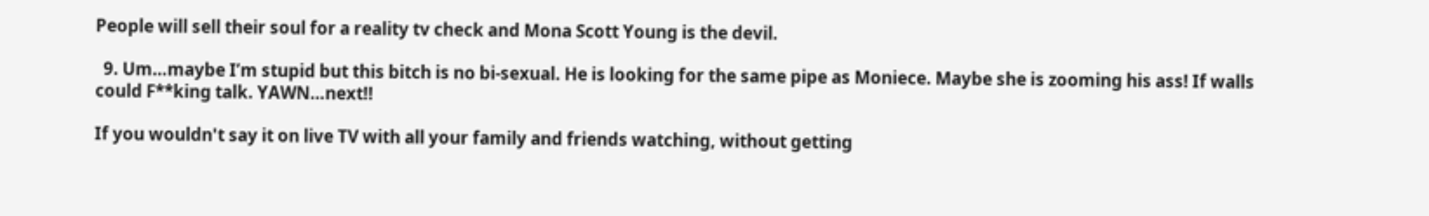People will sell their soul for a reality tv check and Mona Scott Young is the devil.

  9. Um…maybe I’m stupid but this bitch is no bi-sexual. He is looking for the same pipe as Moniece. Maybe she is zooming his ass! If walls could F**king talk. YAWN…next!!

If you wouldn't say it on live TV with all your family and friends watching, without getting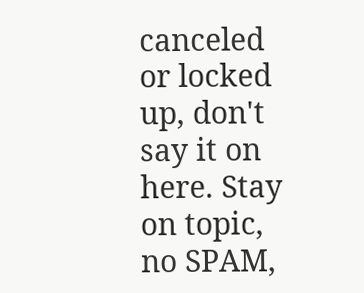canceled or locked up, don't say it on here. Stay on topic, no SPAM,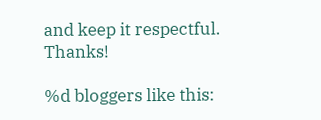and keep it respectful. Thanks!

%d bloggers like this: